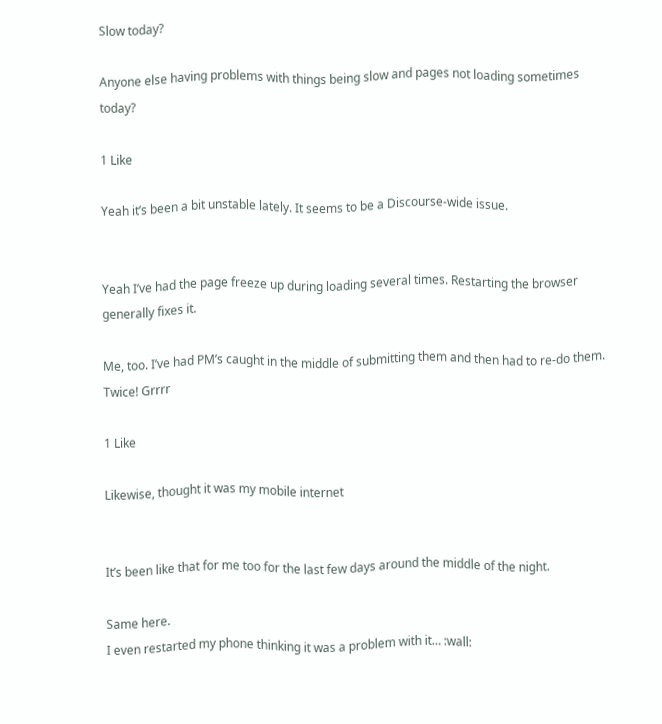Slow today?

Anyone else having problems with things being slow and pages not loading sometimes today?

1 Like

Yeah it’s been a bit unstable lately. It seems to be a Discourse-wide issue.


Yeah I’ve had the page freeze up during loading several times. Restarting the browser generally fixes it.

Me, too. I’ve had PM’s caught in the middle of submitting them and then had to re-do them. Twice! Grrrr

1 Like

Likewise, thought it was my mobile internet


It’s been like that for me too for the last few days around the middle of the night.

Same here.
I even restarted my phone thinking it was a problem with it… :wall: